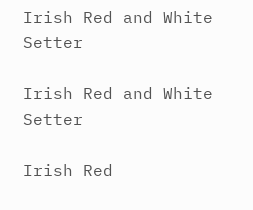Irish Red and White Setter

Irish Red and White Setter

Irish Red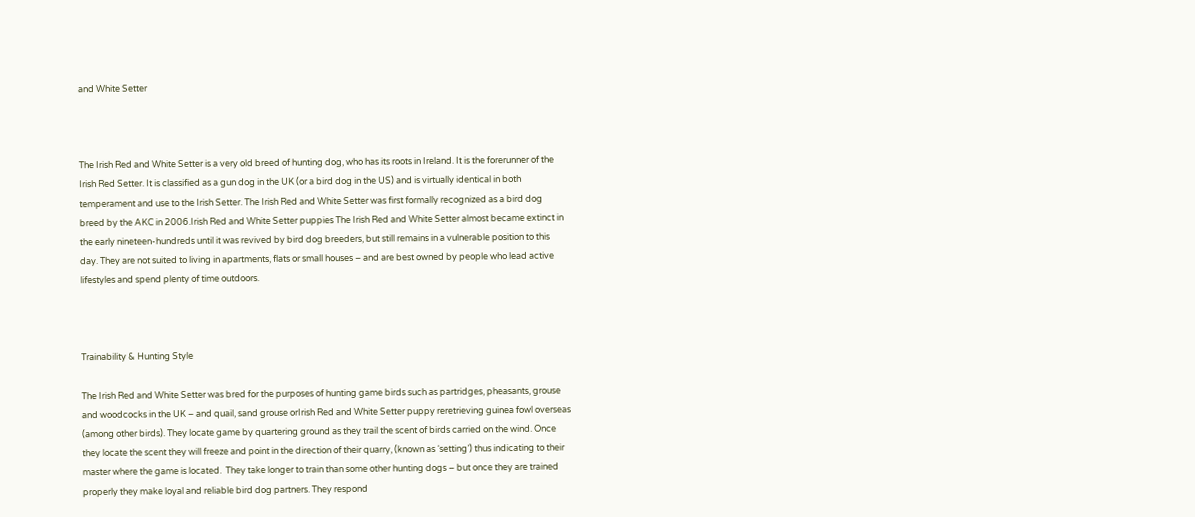and White Setter



The Irish Red and White Setter is a very old breed of hunting dog, who has its roots in Ireland. It is the forerunner of the Irish Red Setter. It is classified as a gun dog in the UK (or a bird dog in the US) and is virtually identical in both temperament and use to the Irish Setter. The Irish Red and White Setter was first formally recognized as a bird dog breed by the AKC in 2006.Irish Red and White Setter puppies The Irish Red and White Setter almost became extinct in the early nineteen-hundreds until it was revived by bird dog breeders, but still remains in a vulnerable position to this day. They are not suited to living in apartments, flats or small houses – and are best owned by people who lead active lifestyles and spend plenty of time outdoors.



Trainability & Hunting Style

The Irish Red and White Setter was bred for the purposes of hunting game birds such as partridges, pheasants, grouse and woodcocks in the UK – and quail, sand grouse orIrish Red and White Setter puppy reretrieving guinea fowl overseas (among other birds). They locate game by quartering ground as they trail the scent of birds carried on the wind. Once they locate the scent they will freeze and point in the direction of their quarry, (known as ‘setting’) thus indicating to their master where the game is located.  They take longer to train than some other hunting dogs – but once they are trained properly they make loyal and reliable bird dog partners. They respond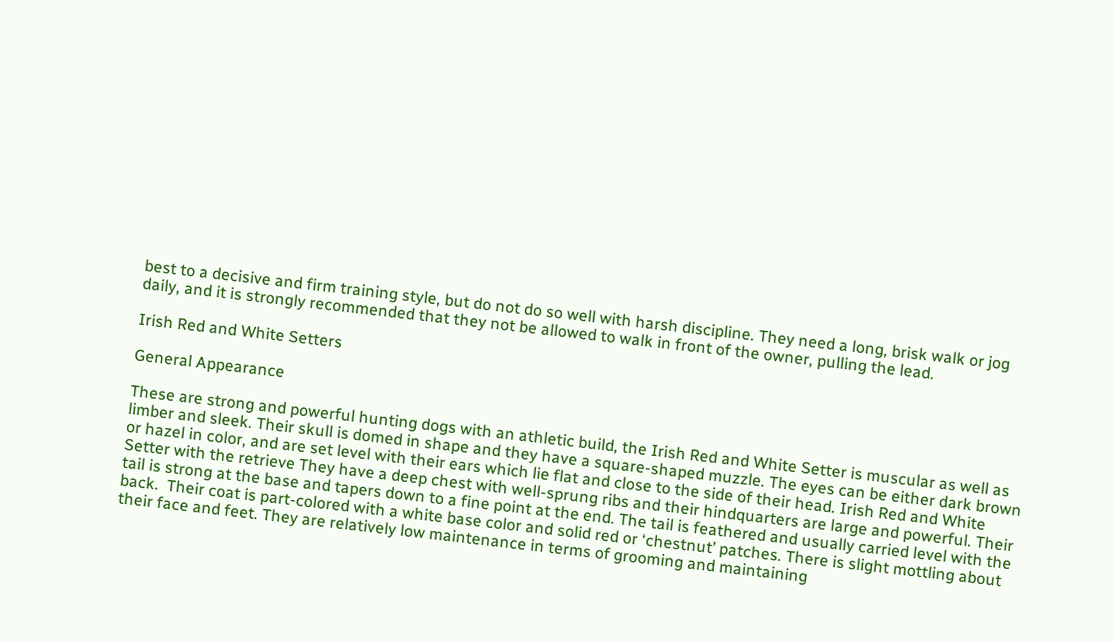best to a decisive and firm training style, but do not do so well with harsh discipline. They need a long, brisk walk or jog daily, and it is strongly recommended that they not be allowed to walk in front of the owner, pulling the lead.

Irish Red and White Setters

General Appearance

These are strong and powerful hunting dogs with an athletic build, the Irish Red and White Setter is muscular as well as limber and sleek. Their skull is domed in shape and they have a square-shaped muzzle. The eyes can be either dark brown or hazel in color, and are set level with their ears which lie flat and close to the side of their head. Irish Red and White Setter with the retrieve They have a deep chest with well-sprung ribs and their hindquarters are large and powerful. Their tail is strong at the base and tapers down to a fine point at the end. The tail is feathered and usually carried level with the back.  Their coat is part-colored with a white base color and solid red or ‘chestnut’ patches. There is slight mottling about their face and feet. They are relatively low maintenance in terms of grooming and maintaining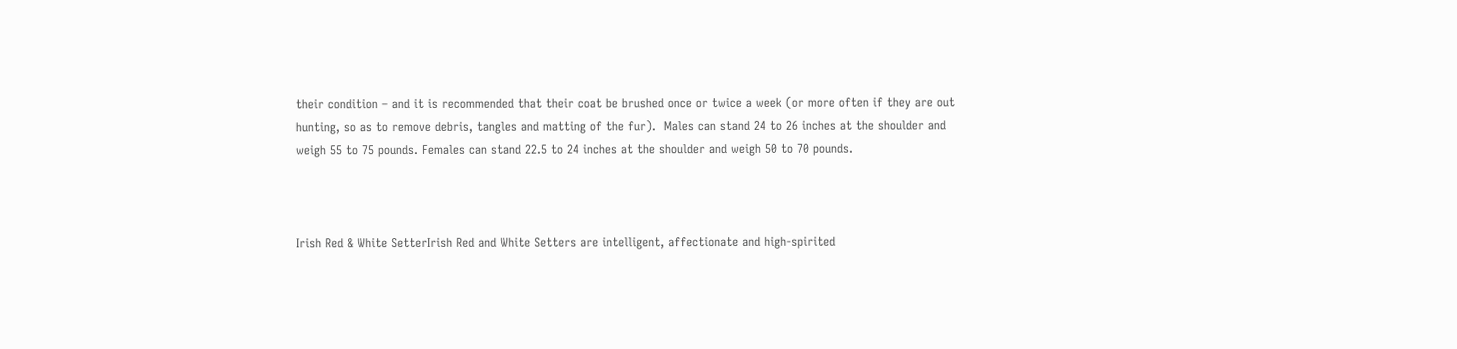their condition – and it is recommended that their coat be brushed once or twice a week (or more often if they are out hunting, so as to remove debris, tangles and matting of the fur).  Males can stand 24 to 26 inches at the shoulder and weigh 55 to 75 pounds. Females can stand 22.5 to 24 inches at the shoulder and weigh 50 to 70 pounds.



Irish Red & White SetterIrish Red and White Setters are intelligent, affectionate and high-spirited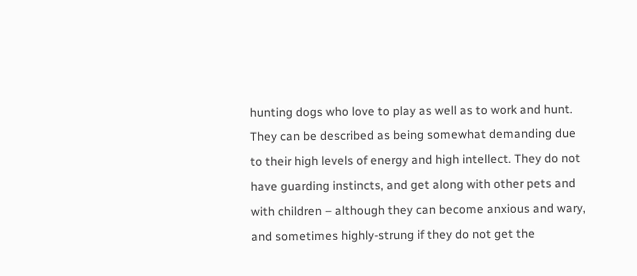hunting dogs who love to play as well as to work and hunt. They can be described as being somewhat demanding due to their high levels of energy and high intellect. They do not have guarding instincts, and get along with other pets and with children – although they can become anxious and wary, and sometimes highly-strung if they do not get the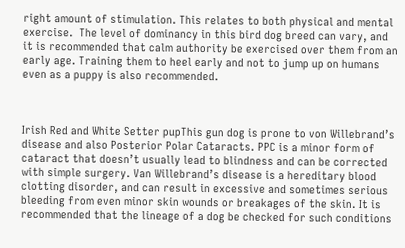right amount of stimulation. This relates to both physical and mental exercise.  The level of dominancy in this bird dog breed can vary, and it is recommended that calm authority be exercised over them from an early age. Training them to heel early and not to jump up on humans even as a puppy is also recommended.



Irish Red and White Setter pupThis gun dog is prone to von Willebrand’s disease and also Posterior Polar Cataracts. PPC is a minor form of cataract that doesn’t usually lead to blindness and can be corrected with simple surgery. Van Willebrand’s disease is a hereditary blood clotting disorder, and can result in excessive and sometimes serious bleeding from even minor skin wounds or breakages of the skin. It is recommended that the lineage of a dog be checked for such conditions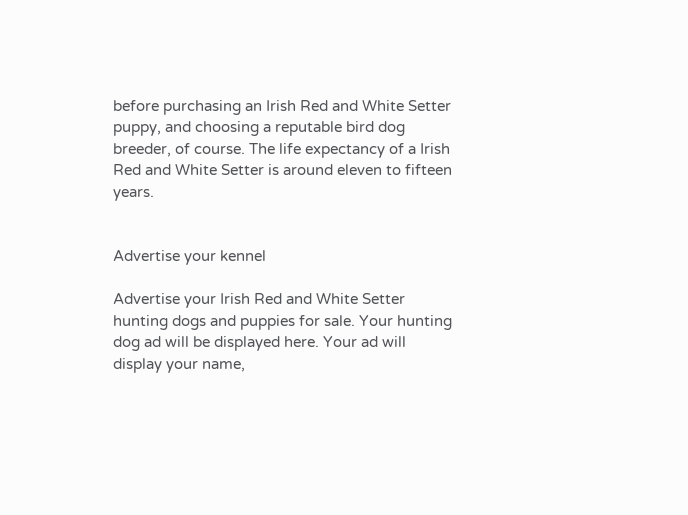before purchasing an Irish Red and White Setter puppy, and choosing a reputable bird dog breeder, of course. The life expectancy of a Irish Red and White Setter is around eleven to fifteen years.


Advertise your kennel

Advertise your Irish Red and White Setter hunting dogs and puppies for sale. Your hunting dog ad will be displayed here. Your ad will display your name,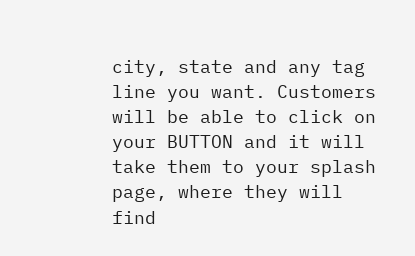city, state and any tag line you want. Customers will be able to click on your BUTTON and it will take them to your splash page, where they will find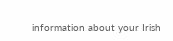information about your Irish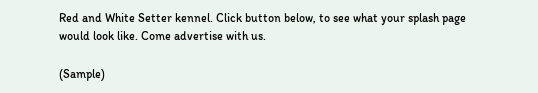Red and White Setter kennel. Click button below, to see what your splash page would look like. Come advertise with us.

(Sample)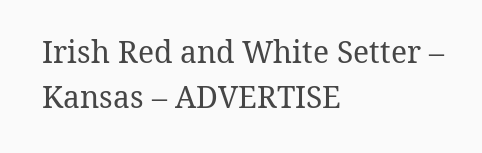Irish Red and White Setter – Kansas – ADVERTISE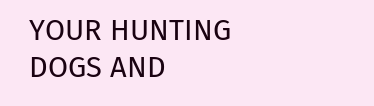YOUR HUNTING DOGS AND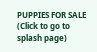PUPPIES FOR SALE (Click to go to splash page)